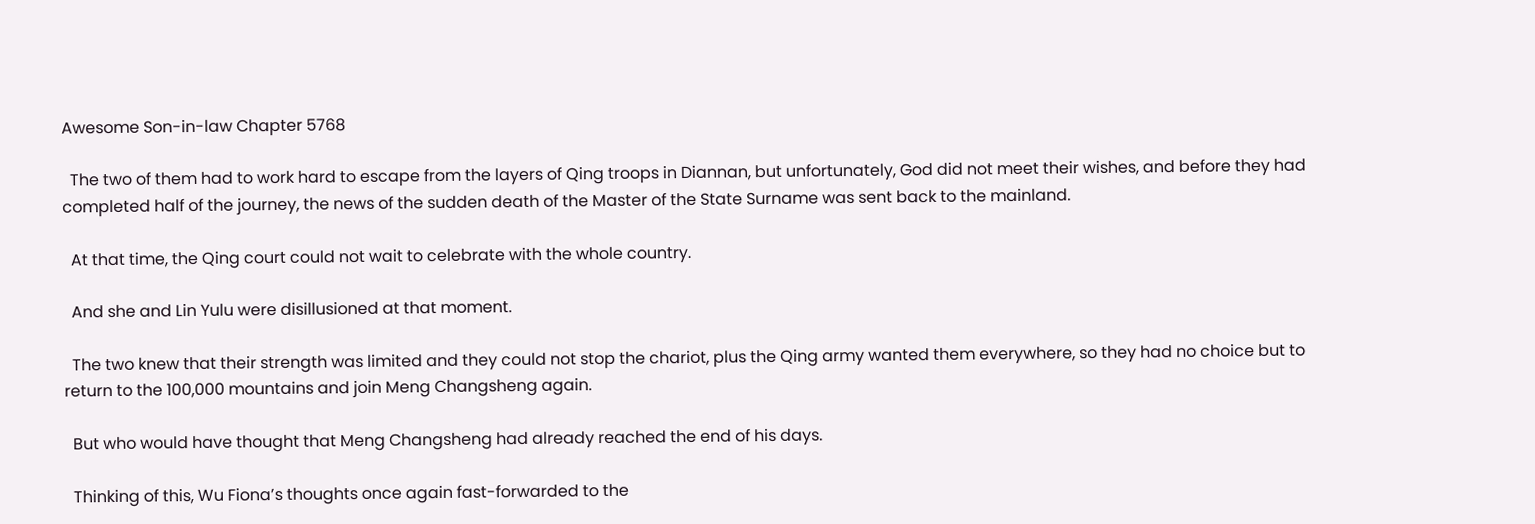Awesome Son-in-law Chapter 5768

  The two of them had to work hard to escape from the layers of Qing troops in Diannan, but unfortunately, God did not meet their wishes, and before they had completed half of the journey, the news of the sudden death of the Master of the State Surname was sent back to the mainland.

  At that time, the Qing court could not wait to celebrate with the whole country.

  And she and Lin Yulu were disillusioned at that moment.

  The two knew that their strength was limited and they could not stop the chariot, plus the Qing army wanted them everywhere, so they had no choice but to return to the 100,000 mountains and join Meng Changsheng again.

  But who would have thought that Meng Changsheng had already reached the end of his days.

  Thinking of this, Wu Fiona’s thoughts once again fast-forwarded to the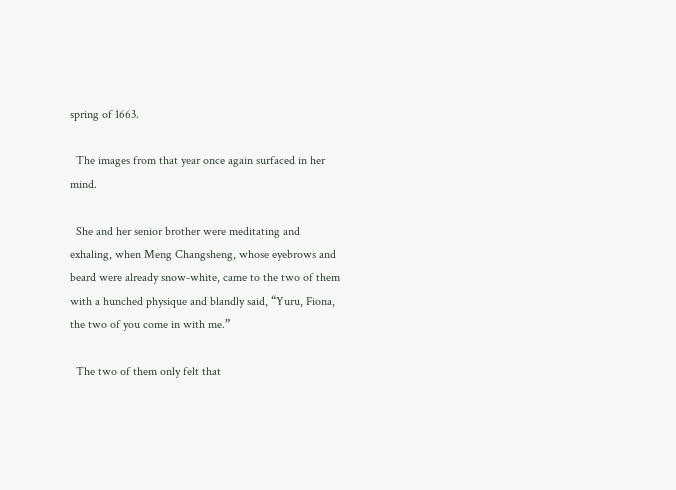spring of 1663.

  The images from that year once again surfaced in her mind.

  She and her senior brother were meditating and exhaling, when Meng Changsheng, whose eyebrows and beard were already snow-white, came to the two of them with a hunched physique and blandly said, “Yuru, Fiona, the two of you come in with me.”

  The two of them only felt that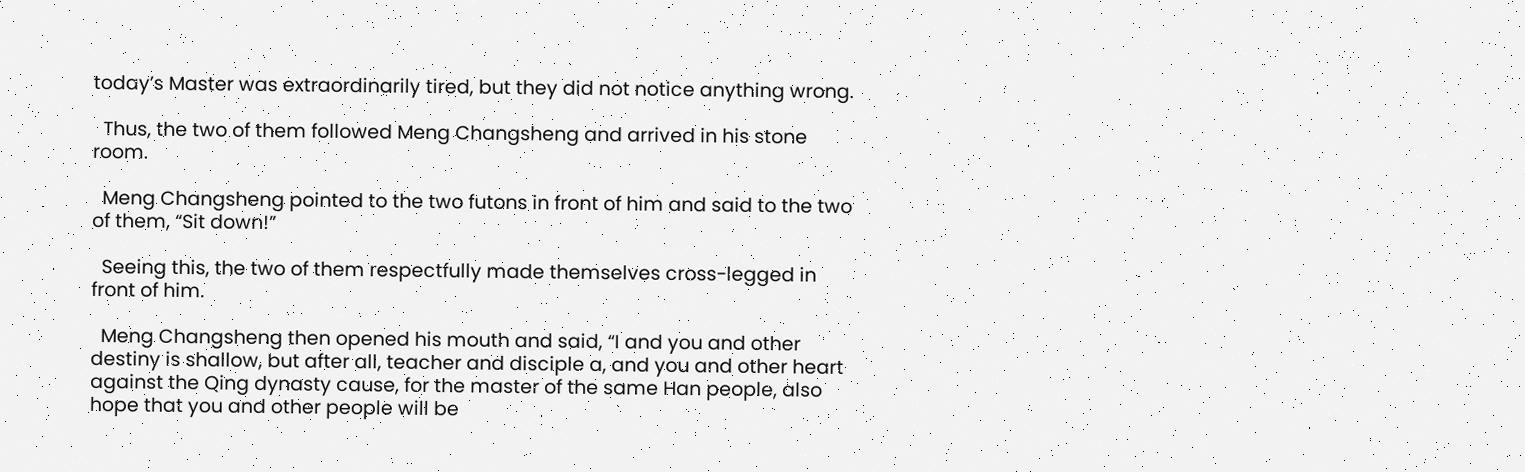today’s Master was extraordinarily tired, but they did not notice anything wrong.

  Thus, the two of them followed Meng Changsheng and arrived in his stone room.

  Meng Changsheng pointed to the two futons in front of him and said to the two of them, “Sit down!”

  Seeing this, the two of them respectfully made themselves cross-legged in front of him.

  Meng Changsheng then opened his mouth and said, “I and you and other destiny is shallow, but after all, teacher and disciple a, and you and other heart against the Qing dynasty cause, for the master of the same Han people, also hope that you and other people will be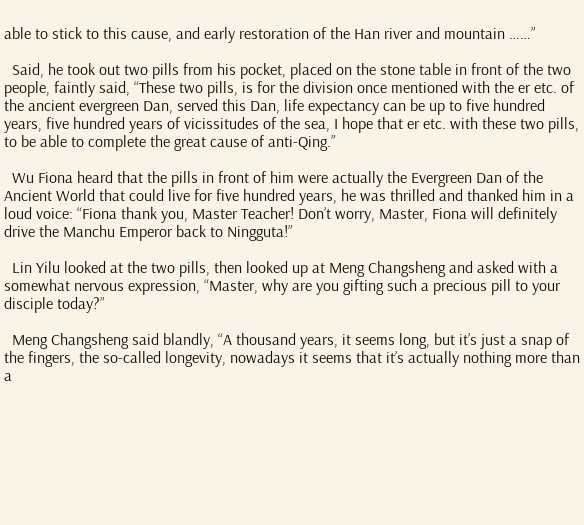able to stick to this cause, and early restoration of the Han river and mountain ……”

  Said, he took out two pills from his pocket, placed on the stone table in front of the two people, faintly said, “These two pills, is for the division once mentioned with the er etc. of the ancient evergreen Dan, served this Dan, life expectancy can be up to five hundred years, five hundred years of vicissitudes of the sea, I hope that er etc. with these two pills, to be able to complete the great cause of anti-Qing.”

  Wu Fiona heard that the pills in front of him were actually the Evergreen Dan of the Ancient World that could live for five hundred years, he was thrilled and thanked him in a loud voice: “Fiona thank you, Master Teacher! Don’t worry, Master, Fiona will definitely drive the Manchu Emperor back to Ningguta!”

  Lin Yilu looked at the two pills, then looked up at Meng Changsheng and asked with a somewhat nervous expression, “Master, why are you gifting such a precious pill to your disciple today?”

  Meng Changsheng said blandly, “A thousand years, it seems long, but it’s just a snap of the fingers, the so-called longevity, nowadays it seems that it’s actually nothing more than a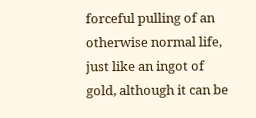forceful pulling of an otherwise normal life, just like an ingot of gold, although it can be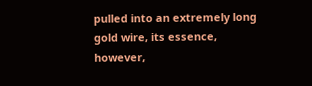pulled into an extremely long gold wire, its essence, however,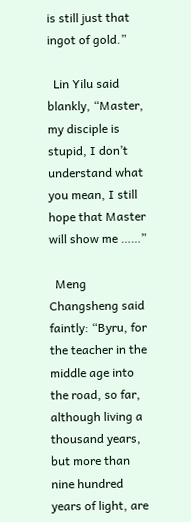is still just that ingot of gold.”

  Lin Yilu said blankly, “Master, my disciple is stupid, I don’t understand what you mean, I still hope that Master will show me ……”

  Meng Changsheng said faintly: “Byru, for the teacher in the middle age into the road, so far, although living a thousand years, but more than nine hundred years of light, are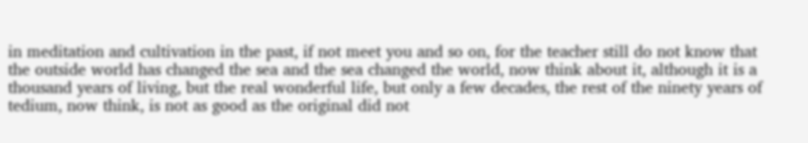in meditation and cultivation in the past, if not meet you and so on, for the teacher still do not know that the outside world has changed the sea and the sea changed the world, now think about it, although it is a thousand years of living, but the real wonderful life, but only a few decades, the rest of the ninety years of tedium, now think, is not as good as the original did not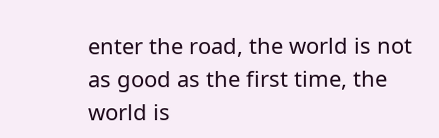enter the road, the world is not as good as the first time, the world is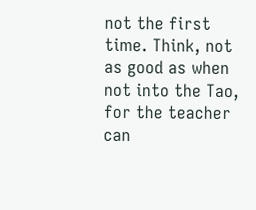not the first time. Think, not as good as when not into the Tao, for the teacher can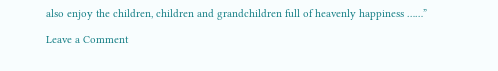also enjoy the children, children and grandchildren full of heavenly happiness ……”

Leave a Comment